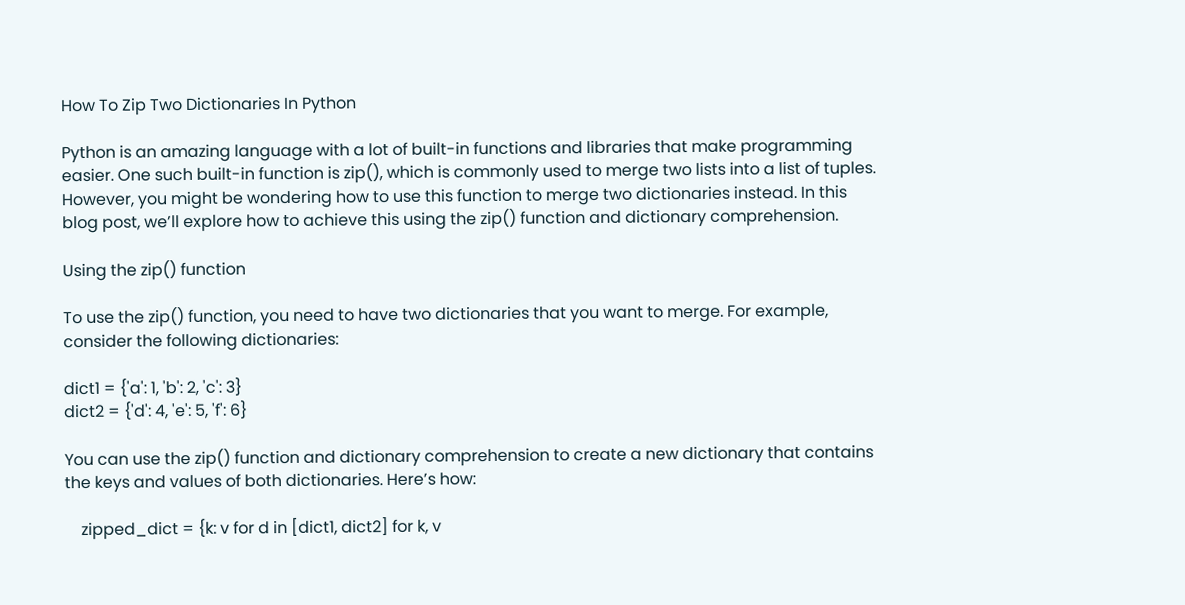How To Zip Two Dictionaries In Python

Python is an amazing language with a lot of built-in functions and libraries that make programming easier. One such built-in function is zip(), which is commonly used to merge two lists into a list of tuples. However, you might be wondering how to use this function to merge two dictionaries instead. In this blog post, we’ll explore how to achieve this using the zip() function and dictionary comprehension.

Using the zip() function

To use the zip() function, you need to have two dictionaries that you want to merge. For example, consider the following dictionaries:

dict1 = {'a': 1, 'b': 2, 'c': 3}
dict2 = {'d': 4, 'e': 5, 'f': 6}

You can use the zip() function and dictionary comprehension to create a new dictionary that contains the keys and values of both dictionaries. Here’s how:

    zipped_dict = {k: v for d in [dict1, dict2] for k, v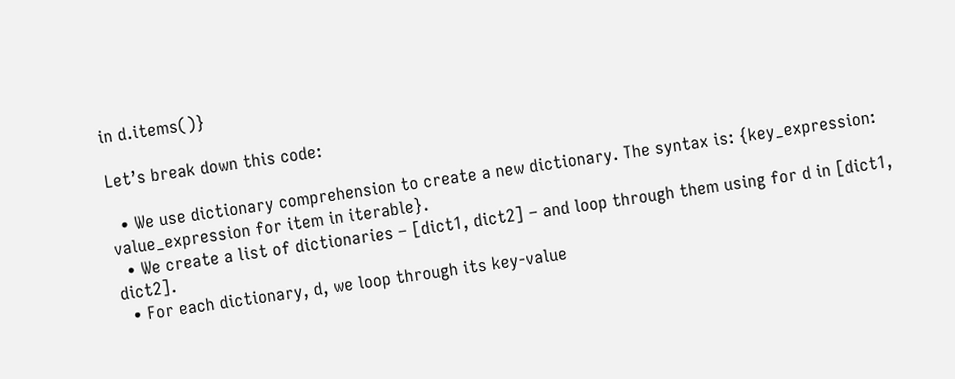in d.items()}

Let’s break down this code:

  • We use dictionary comprehension to create a new dictionary. The syntax is: {key_expression: value_expression for item in iterable}.
  • We create a list of dictionaries – [dict1, dict2] – and loop through them using for d in [dict1, dict2].
  • For each dictionary, d, we loop through its key-value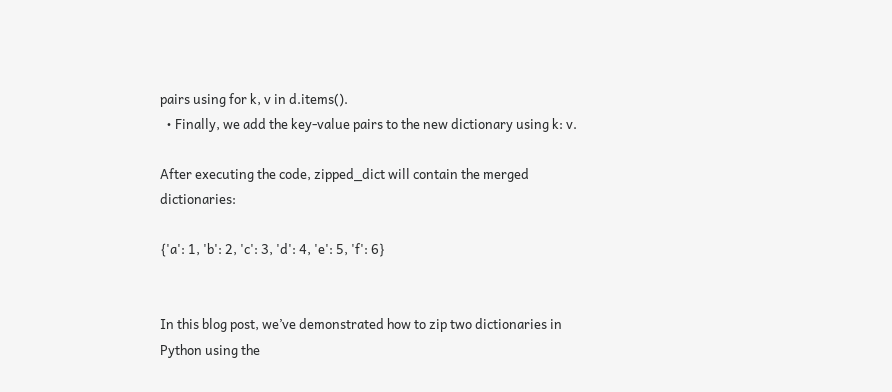pairs using for k, v in d.items().
  • Finally, we add the key-value pairs to the new dictionary using k: v.

After executing the code, zipped_dict will contain the merged dictionaries:

{'a': 1, 'b': 2, 'c': 3, 'd': 4, 'e': 5, 'f': 6}


In this blog post, we’ve demonstrated how to zip two dictionaries in Python using the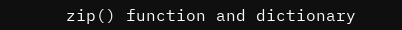zip() function and dictionary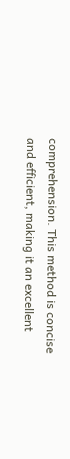comprehension. This method is concise and efficient, making it an excellent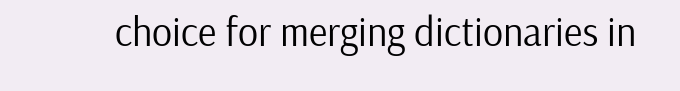choice for merging dictionaries in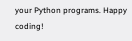your Python programs. Happy coding!